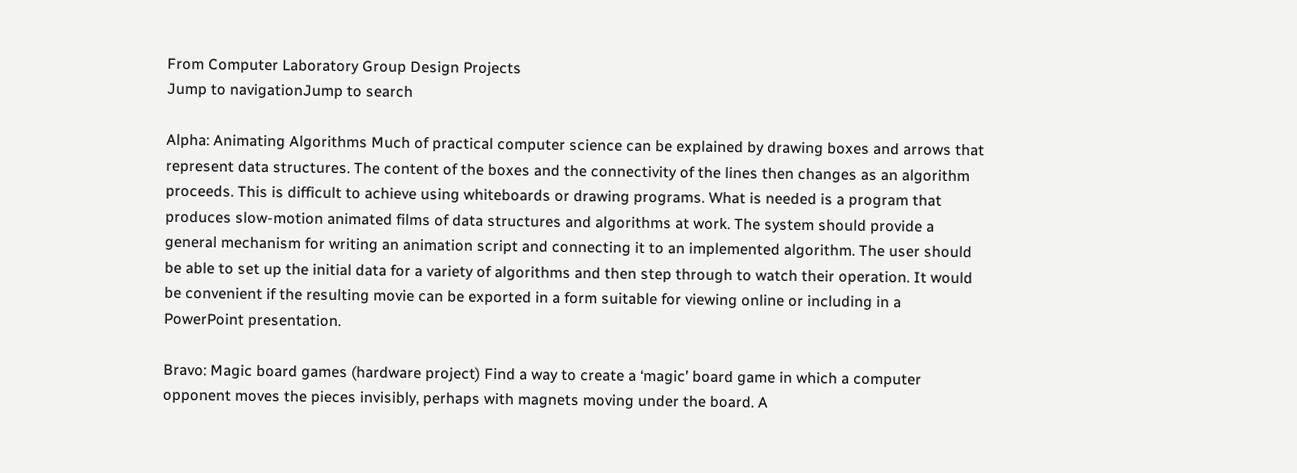From Computer Laboratory Group Design Projects
Jump to navigationJump to search

Alpha: Animating Algorithms Much of practical computer science can be explained by drawing boxes and arrows that represent data structures. The content of the boxes and the connectivity of the lines then changes as an algorithm proceeds. This is difficult to achieve using whiteboards or drawing programs. What is needed is a program that produces slow-motion animated films of data structures and algorithms at work. The system should provide a general mechanism for writing an animation script and connecting it to an implemented algorithm. The user should be able to set up the initial data for a variety of algorithms and then step through to watch their operation. It would be convenient if the resulting movie can be exported in a form suitable for viewing online or including in a PowerPoint presentation.

Bravo: Magic board games (hardware project) Find a way to create a ‘magic’ board game in which a computer opponent moves the pieces invisibly, perhaps with magnets moving under the board. A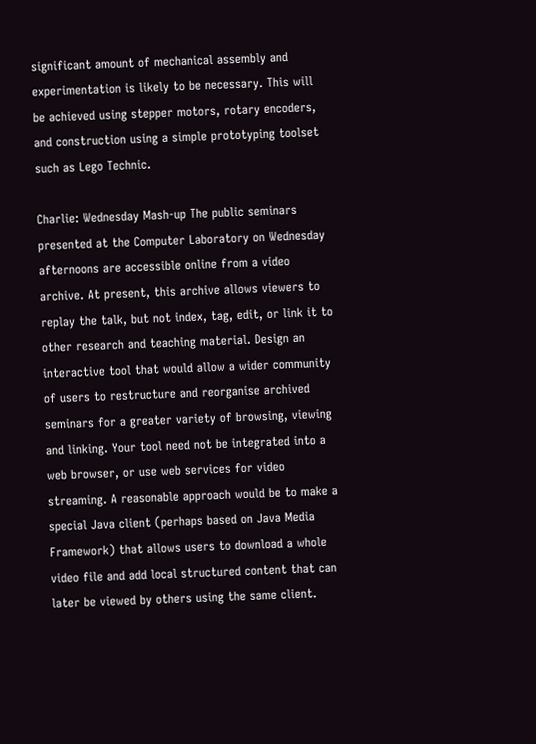significant amount of mechanical assembly and experimentation is likely to be necessary. This will be achieved using stepper motors, rotary encoders, and construction using a simple prototyping toolset such as Lego Technic.

Charlie: Wednesday Mash-up The public seminars presented at the Computer Laboratory on Wednesday afternoons are accessible online from a video archive. At present, this archive allows viewers to replay the talk, but not index, tag, edit, or link it to other research and teaching material. Design an interactive tool that would allow a wider community of users to restructure and reorganise archived seminars for a greater variety of browsing, viewing and linking. Your tool need not be integrated into a web browser, or use web services for video streaming. A reasonable approach would be to make a special Java client (perhaps based on Java Media Framework) that allows users to download a whole video file and add local structured content that can later be viewed by others using the same client.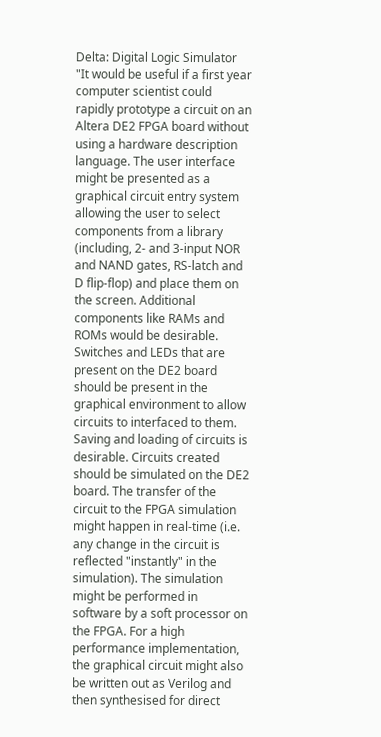Delta: Digital Logic Simulator "It would be useful if a first year computer scientist could rapidly prototype a circuit on an Altera DE2 FPGA board without using a hardware description language. The user interface might be presented as a graphical circuit entry system allowing the user to select components from a library (including, 2- and 3-input NOR and NAND gates, RS-latch and D flip-flop) and place them on the screen. Additional components like RAMs and ROMs would be desirable. Switches and LEDs that are present on the DE2 board should be present in the graphical environment to allow circuits to interfaced to them. Saving and loading of circuits is desirable. Circuits created should be simulated on the DE2 board. The transfer of the circuit to the FPGA simulation might happen in real-time (i.e. any change in the circuit is reflected "instantly" in the simulation). The simulation might be performed in software by a soft processor on the FPGA. For a high performance implementation, the graphical circuit might also be written out as Verilog and then synthesised for direct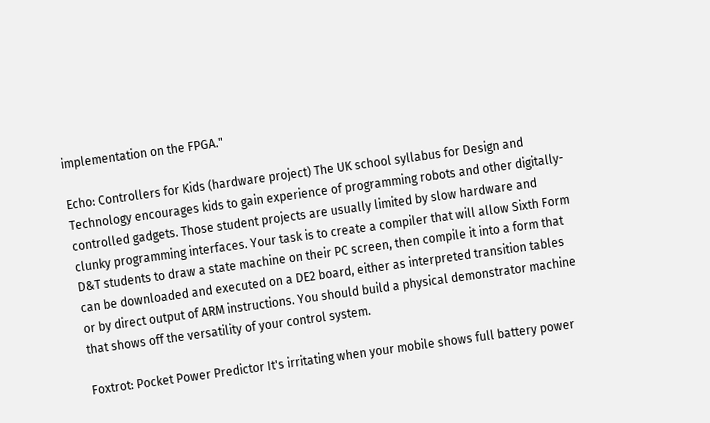implementation on the FPGA."

Echo: Controllers for Kids (hardware project) The UK school syllabus for Design and Technology encourages kids to gain experience of programming robots and other digitally-controlled gadgets. Those student projects are usually limited by slow hardware and clunky programming interfaces. Your task is to create a compiler that will allow Sixth Form D&T students to draw a state machine on their PC screen, then compile it into a form that can be downloaded and executed on a DE2 board, either as interpreted transition tables or by direct output of ARM instructions. You should build a physical demonstrator machine that shows off the versatility of your control system.

Foxtrot: Pocket Power Predictor It's irritating when your mobile shows full battery power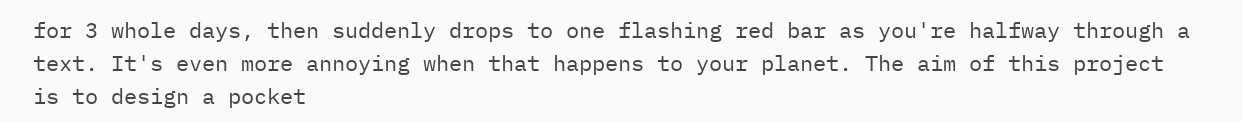for 3 whole days, then suddenly drops to one flashing red bar as you're halfway through a text. It's even more annoying when that happens to your planet. The aim of this project is to design a pocket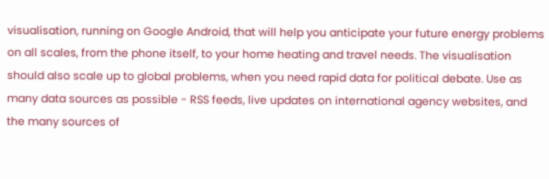visualisation, running on Google Android, that will help you anticipate your future energy problems on all scales, from the phone itself, to your home heating and travel needs. The visualisation should also scale up to global problems, when you need rapid data for political debate. Use as many data sources as possible - RSS feeds, live updates on international agency websites, and the many sources of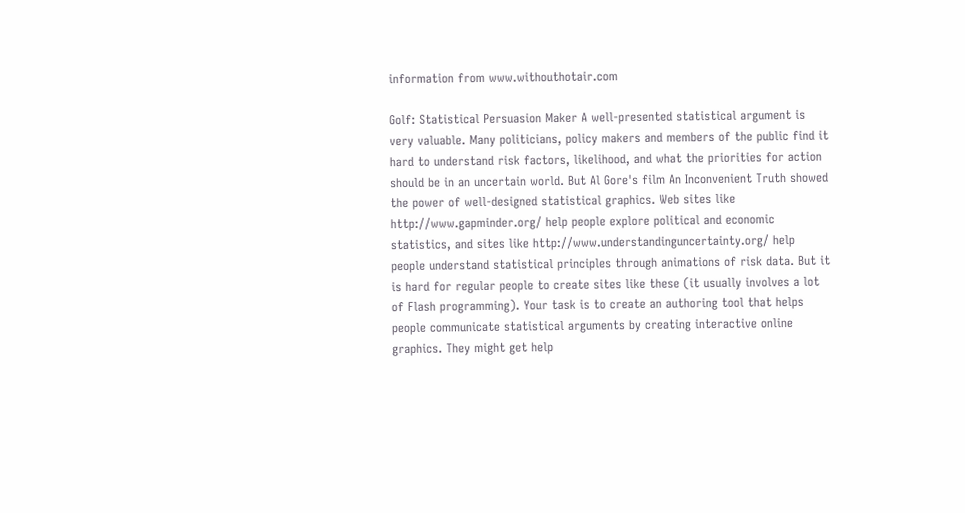information from www.withouthotair.com

Golf: Statistical Persuasion Maker A well-presented statistical argument is very valuable. Many politicians, policy makers and members of the public find it hard to understand risk factors, likelihood, and what the priorities for action should be in an uncertain world. But Al Gore's film An Inconvenient Truth showed the power of well-designed statistical graphics. Web sites like http://www.gapminder.org/ help people explore political and economic statistics, and sites like http://www.understandinguncertainty.org/ help people understand statistical principles through animations of risk data. But it is hard for regular people to create sites like these (it usually involves a lot of Flash programming). Your task is to create an authoring tool that helps people communicate statistical arguments by creating interactive online graphics. They might get help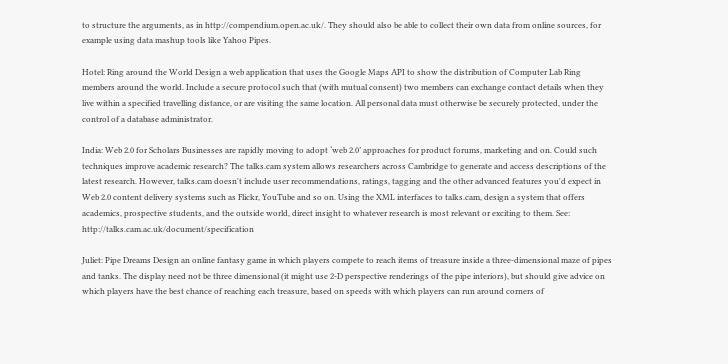to structure the arguments, as in http://compendium.open.ac.uk/. They should also be able to collect their own data from online sources, for example using data mashup tools like Yahoo Pipes.

Hotel: Ring around the World Design a web application that uses the Google Maps API to show the distribution of Computer Lab Ring members around the world. Include a secure protocol such that (with mutual consent) two members can exchange contact details when they live within a specified travelling distance, or are visiting the same location. All personal data must otherwise be securely protected, under the control of a database administrator.

India: Web 2.0 for Scholars Businesses are rapidly moving to adopt ‘web 2.0’ approaches for product forums, marketing and on. Could such techniques improve academic research? The talks.cam system allows researchers across Cambridge to generate and access descriptions of the latest research. However, talks.cam doesn't include user recommendations, ratings, tagging and the other advanced features you'd expect in Web 2.0 content delivery systems such as Flickr, YouTube and so on. Using the XML interfaces to talks.cam, design a system that offers academics, prospective students, and the outside world, direct insight to whatever research is most relevant or exciting to them. See: http://talks.cam.ac.uk/document/specification

Juliet: Pipe Dreams Design an online fantasy game in which players compete to reach items of treasure inside a three-dimensional maze of pipes and tanks. The display need not be three dimensional (it might use 2-D perspective renderings of the pipe interiors), but should give advice on which players have the best chance of reaching each treasure, based on speeds with which players can run around corners of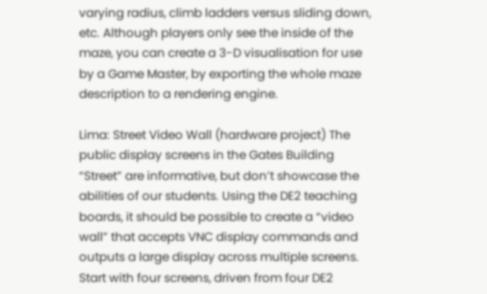varying radius, climb ladders versus sliding down, etc. Although players only see the inside of the maze, you can create a 3-D visualisation for use by a Game Master, by exporting the whole maze description to a rendering engine.

Lima: Street Video Wall (hardware project) The public display screens in the Gates Building “Street” are informative, but don’t showcase the abilities of our students. Using the DE2 teaching boards, it should be possible to create a “video wall” that accepts VNC display commands and outputs a large display across multiple screens. Start with four screens, driven from four DE2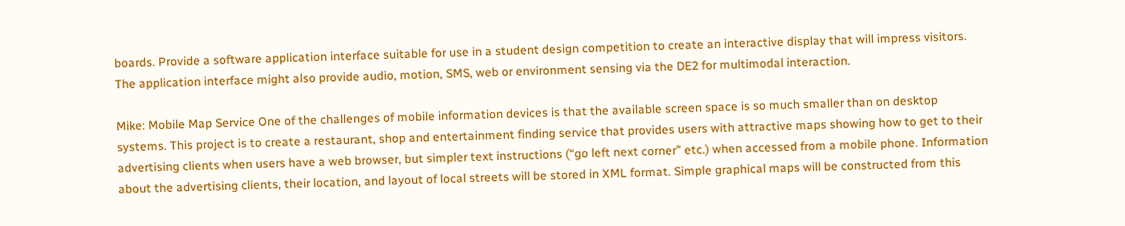boards. Provide a software application interface suitable for use in a student design competition to create an interactive display that will impress visitors. The application interface might also provide audio, motion, SMS, web or environment sensing via the DE2 for multimodal interaction.

Mike: Mobile Map Service One of the challenges of mobile information devices is that the available screen space is so much smaller than on desktop systems. This project is to create a restaurant, shop and entertainment finding service that provides users with attractive maps showing how to get to their advertising clients when users have a web browser, but simpler text instructions (“go left next corner” etc.) when accessed from a mobile phone. Information about the advertising clients, their location, and layout of local streets will be stored in XML format. Simple graphical maps will be constructed from this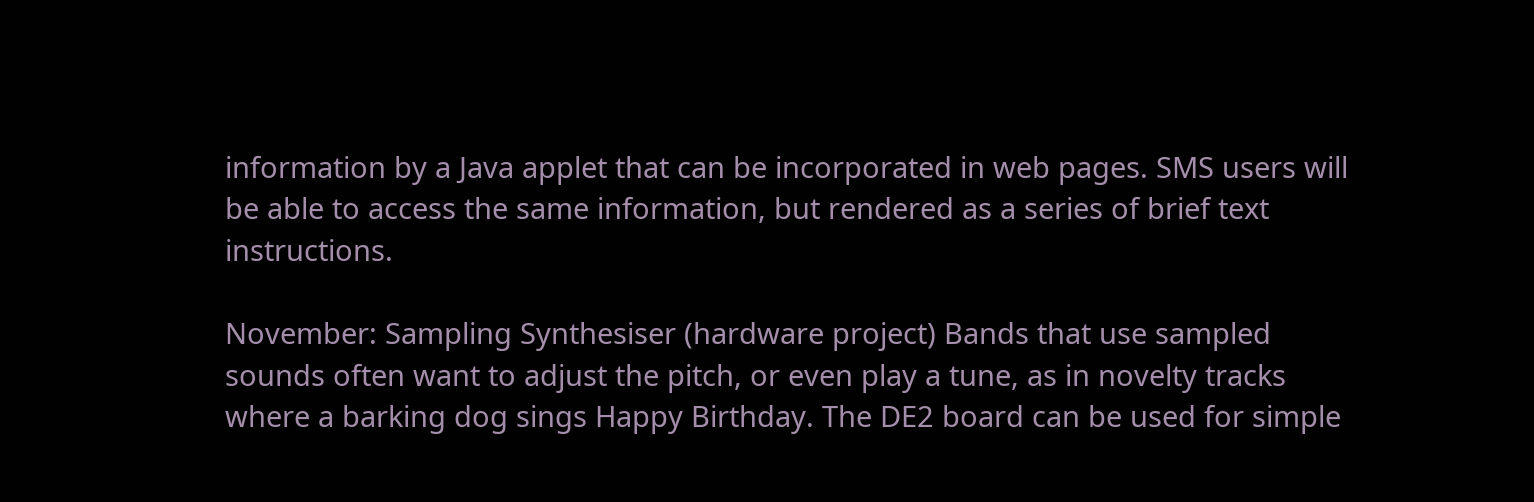information by a Java applet that can be incorporated in web pages. SMS users will be able to access the same information, but rendered as a series of brief text instructions.

November: Sampling Synthesiser (hardware project) Bands that use sampled sounds often want to adjust the pitch, or even play a tune, as in novelty tracks where a barking dog sings Happy Birthday. The DE2 board can be used for simple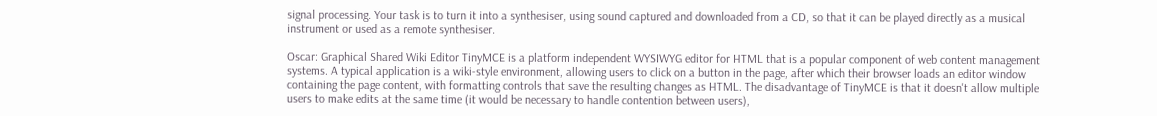signal processing. Your task is to turn it into a synthesiser, using sound captured and downloaded from a CD, so that it can be played directly as a musical instrument or used as a remote synthesiser.

Oscar: Graphical Shared Wiki Editor TinyMCE is a platform independent WYSIWYG editor for HTML that is a popular component of web content management systems. A typical application is a wiki-style environment, allowing users to click on a button in the page, after which their browser loads an editor window containing the page content, with formatting controls that save the resulting changes as HTML. The disadvantage of TinyMCE is that it doesn't allow multiple users to make edits at the same time (it would be necessary to handle contention between users),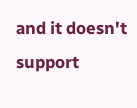and it doesn't support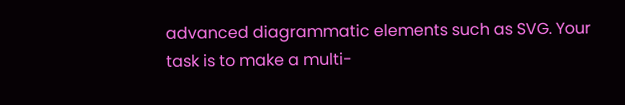advanced diagrammatic elements such as SVG. Your task is to make a multi-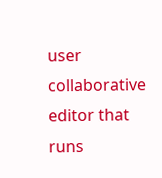user collaborative editor that runs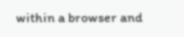within a browser and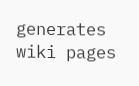generates wiki pages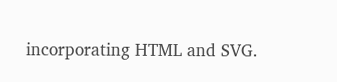incorporating HTML and SVG.